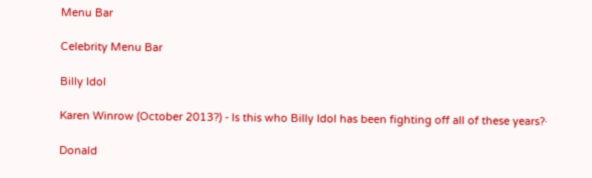Menu Bar

Celebrity Menu Bar

Billy Idol

Karen Winrow (October 2013?) - Is this who Billy Idol has been fighting off all of these years?·

Donald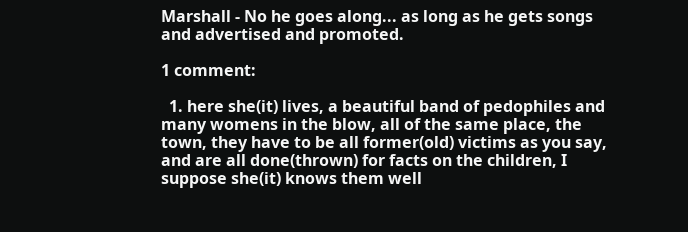Marshall - No he goes along... as long as he gets songs and advertised and promoted.

1 comment:

  1. here she(it) lives, a beautiful band of pedophiles and many womens in the blow, all of the same place, the town, they have to be all former(old) victims as you say, and are all done(thrown) for facts on the children, I suppose she(it) knows them well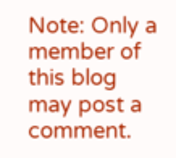Note: Only a member of this blog may post a comment.